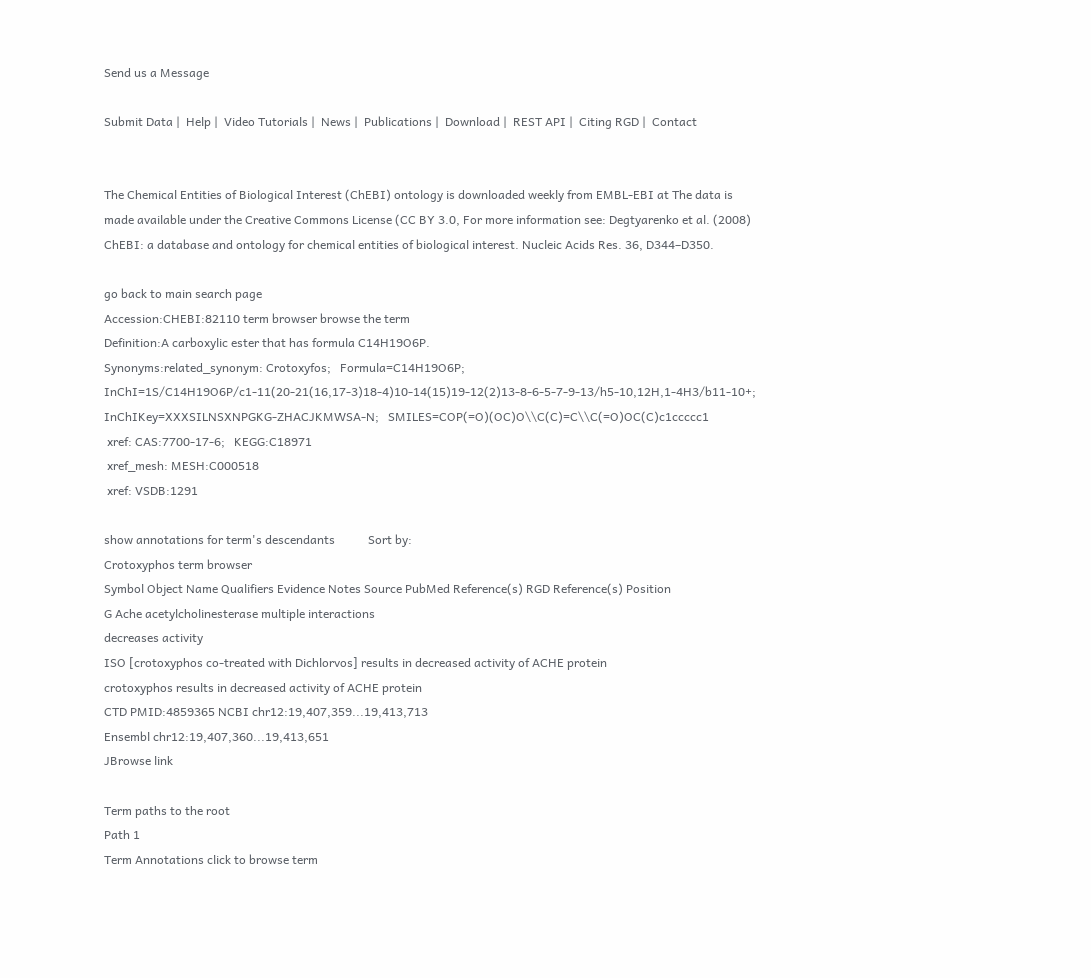Send us a Message

Submit Data |  Help |  Video Tutorials |  News |  Publications |  Download |  REST API |  Citing RGD |  Contact


The Chemical Entities of Biological Interest (ChEBI) ontology is downloaded weekly from EMBL-EBI at The data is made available under the Creative Commons License (CC BY 3.0, For more information see: Degtyarenko et al. (2008) ChEBI: a database and ontology for chemical entities of biological interest. Nucleic Acids Res. 36, D344–D350.

go back to main search page
Accession:CHEBI:82110 term browser browse the term
Definition:A carboxylic ester that has formula C14H19O6P.
Synonyms:related_synonym: Crotoxyfos;   Formula=C14H19O6P;   InChI=1S/C14H19O6P/c1-11(20-21(16,17-3)18-4)10-14(15)19-12(2)13-8-6-5-7-9-13/h5-10,12H,1-4H3/b11-10+;   InChIKey=XXXSILNSXNPGKG-ZHACJKMWSA-N;   SMILES=COP(=O)(OC)O\\C(C)=C\\C(=O)OC(C)c1ccccc1
 xref: CAS:7700-17-6;   KEGG:C18971
 xref_mesh: MESH:C000518
 xref: VSDB:1291

show annotations for term's descendants           Sort by:
Crotoxyphos term browser
Symbol Object Name Qualifiers Evidence Notes Source PubMed Reference(s) RGD Reference(s) Position
G Ache acetylcholinesterase multiple interactions
decreases activity
ISO [crotoxyphos co-treated with Dichlorvos] results in decreased activity of ACHE protein
crotoxyphos results in decreased activity of ACHE protein
CTD PMID:4859365 NCBI chr12:19,407,359...19,413,713
Ensembl chr12:19,407,360...19,413,651
JBrowse link

Term paths to the root
Path 1
Term Annotations click to browse term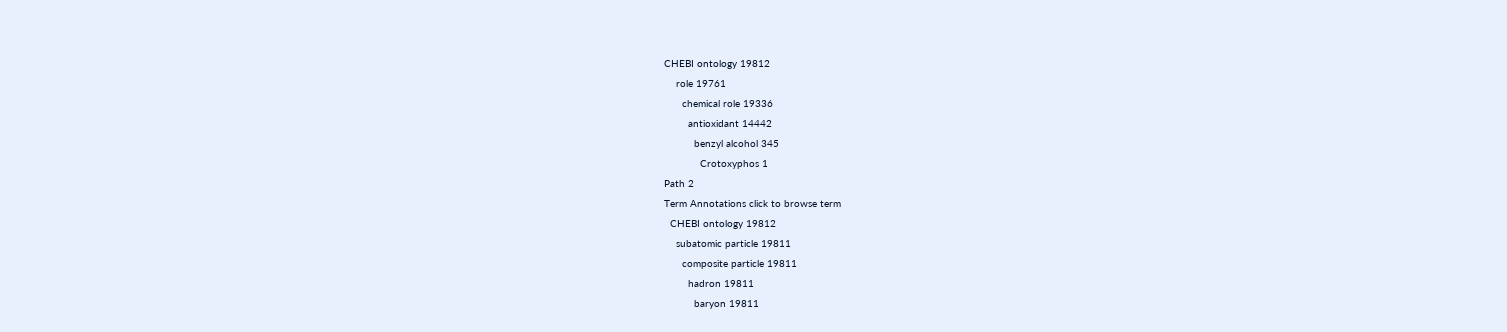CHEBI ontology 19812
    role 19761
      chemical role 19336
        antioxidant 14442
          benzyl alcohol 345
            Crotoxyphos 1
Path 2
Term Annotations click to browse term
  CHEBI ontology 19812
    subatomic particle 19811
      composite particle 19811
        hadron 19811
          baryon 19811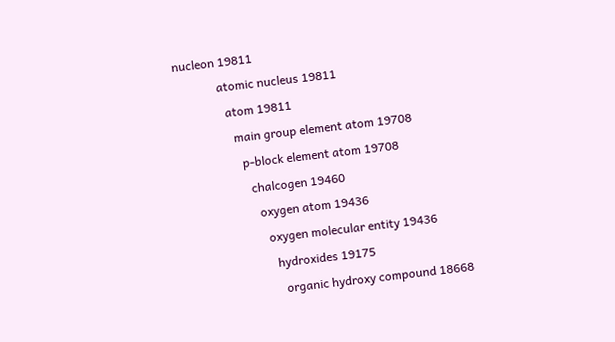nucleon 19811
              atomic nucleus 19811
                atom 19811
                  main group element atom 19708
                    p-block element atom 19708
                      chalcogen 19460
                        oxygen atom 19436
                          oxygen molecular entity 19436
                            hydroxides 19175
                              organic hydroxy compound 18668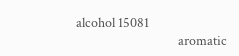alcohol 15081
                                  aromatic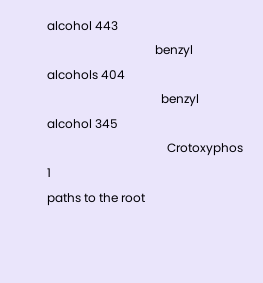alcohol 443
                                    benzyl alcohols 404
                                      benzyl alcohol 345
                                        Crotoxyphos 1
paths to the root